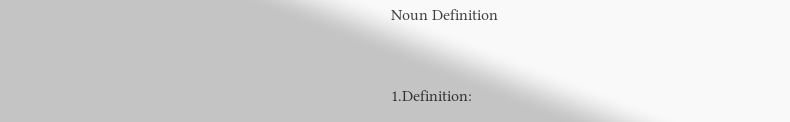Noun Definition


1.Definition: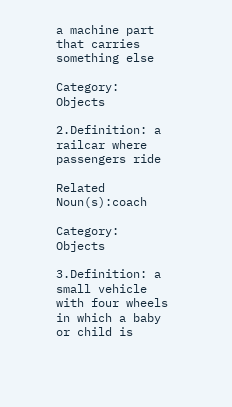a machine part that carries something else

Category: Objects

2.Definition: a railcar where passengers ride

Related Noun(s):coach

Category: Objects

3.Definition: a small vehicle with four wheels in which a baby or child is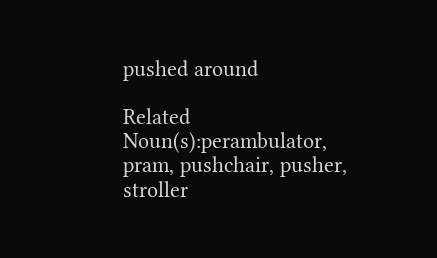pushed around

Related Noun(s):perambulator, pram, pushchair, pusher, stroller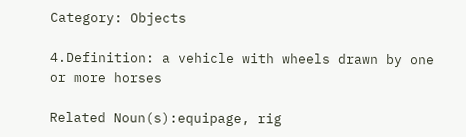Category: Objects

4.Definition: a vehicle with wheels drawn by one or more horses

Related Noun(s):equipage, rig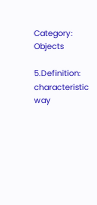Category: Objects

5.Definition: characteristic way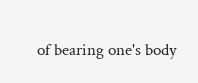of bearing one's body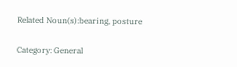Related Noun(s):bearing, posture

Category: General